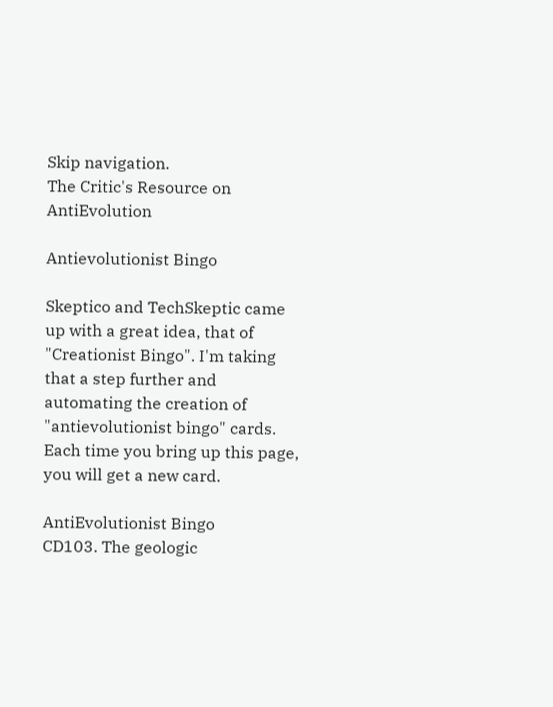Skip navigation.
The Critic's Resource on AntiEvolution

Antievolutionist Bingo

Skeptico and TechSkeptic came up with a great idea, that of "Creationist Bingo". I'm taking that a step further and automating the creation of "antievolutionist bingo" cards. Each time you bring up this page, you will get a new card.

AntiEvolutionist Bingo
CD103. The geologic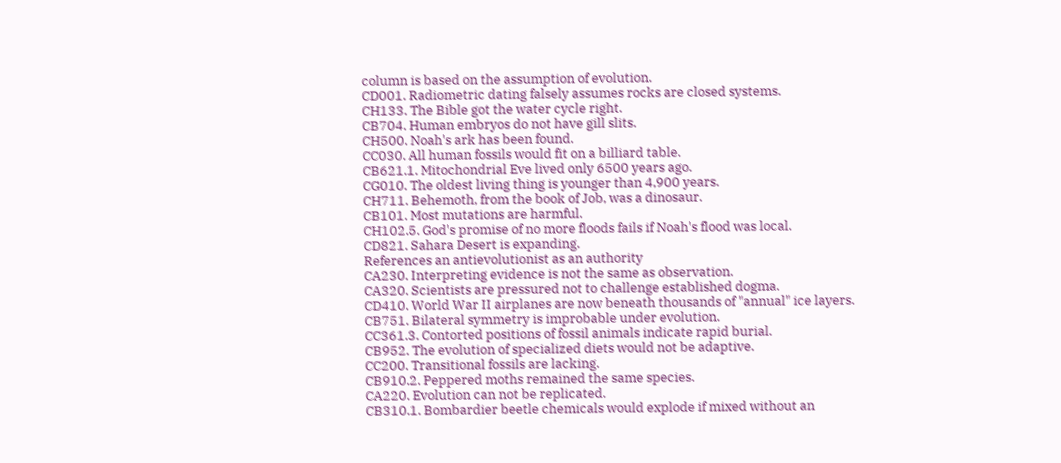column is based on the assumption of evolution.
CD001. Radiometric dating falsely assumes rocks are closed systems.
CH133. The Bible got the water cycle right.
CB704. Human embryos do not have gill slits.
CH500. Noah's ark has been found.
CC030. All human fossils would fit on a billiard table.
CB621.1. Mitochondrial Eve lived only 6500 years ago.
CG010. The oldest living thing is younger than 4,900 years.
CH711. Behemoth, from the book of Job, was a dinosaur.
CB101. Most mutations are harmful.
CH102.5. God's promise of no more floods fails if Noah's flood was local.
CD821. Sahara Desert is expanding.
References an antievolutionist as an authority
CA230. Interpreting evidence is not the same as observation.
CA320. Scientists are pressured not to challenge established dogma.
CD410. World War II airplanes are now beneath thousands of "annual" ice layers.
CB751. Bilateral symmetry is improbable under evolution.
CC361.3. Contorted positions of fossil animals indicate rapid burial.
CB952. The evolution of specialized diets would not be adaptive.
CC200. Transitional fossils are lacking.
CB910.2. Peppered moths remained the same species.
CA220. Evolution can not be replicated.
CB310.1. Bombardier beetle chemicals would explode if mixed without an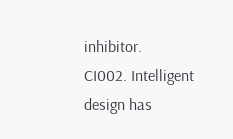inhibitor.
CI002. Intelligent design has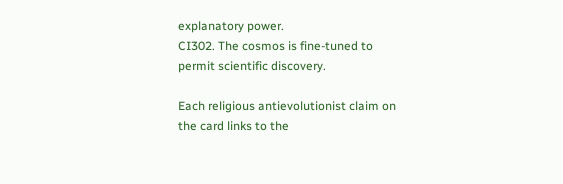explanatory power.
CI302. The cosmos is fine-tuned to permit scientific discovery.

Each religious antievolutionist claim on the card links to the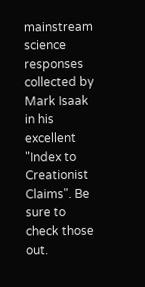mainstream science responses collected by Mark Isaak in his excellent "Index to Creationist Claims". Be sure to check those out.